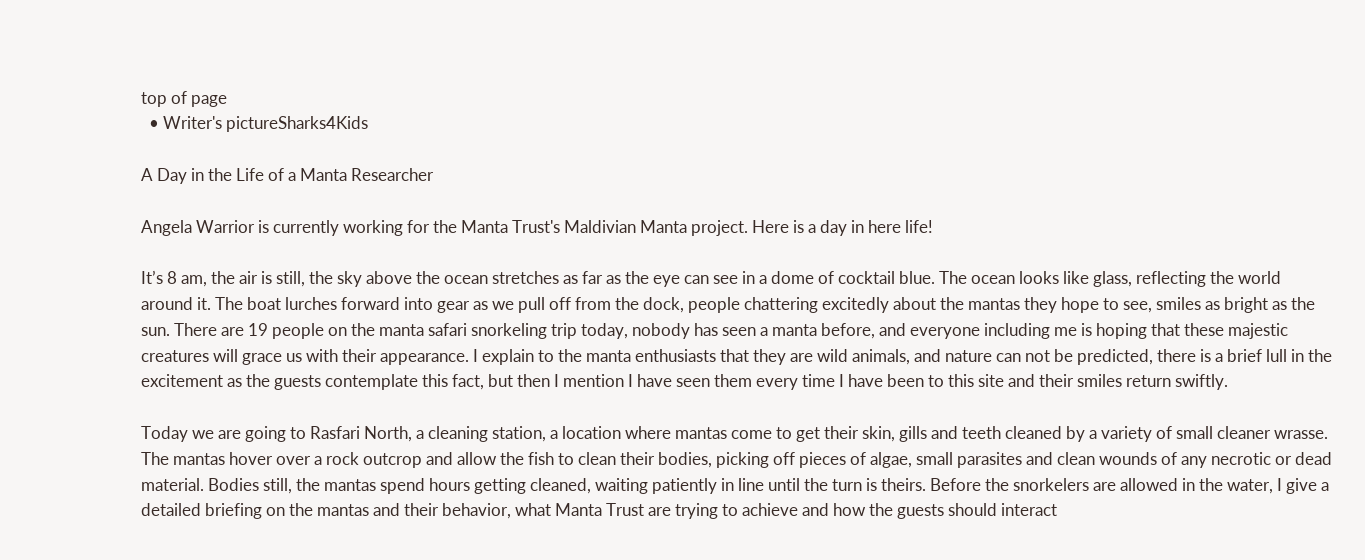top of page
  • Writer's pictureSharks4Kids

A Day in the Life of a Manta Researcher

Angela Warrior is currently working for the Manta Trust's Maldivian Manta project. Here is a day in here life!

It’s 8 am, the air is still, the sky above the ocean stretches as far as the eye can see in a dome of cocktail blue. The ocean looks like glass, reflecting the world around it. The boat lurches forward into gear as we pull off from the dock, people chattering excitedly about the mantas they hope to see, smiles as bright as the sun. There are 19 people on the manta safari snorkeling trip today, nobody has seen a manta before, and everyone including me is hoping that these majestic creatures will grace us with their appearance. I explain to the manta enthusiasts that they are wild animals, and nature can not be predicted, there is a brief lull in the excitement as the guests contemplate this fact, but then I mention I have seen them every time I have been to this site and their smiles return swiftly.

Today we are going to Rasfari North, a cleaning station, a location where mantas come to get their skin, gills and teeth cleaned by a variety of small cleaner wrasse. The mantas hover over a rock outcrop and allow the fish to clean their bodies, picking off pieces of algae, small parasites and clean wounds of any necrotic or dead material. Bodies still, the mantas spend hours getting cleaned, waiting patiently in line until the turn is theirs. Before the snorkelers are allowed in the water, I give a detailed briefing on the mantas and their behavior, what Manta Trust are trying to achieve and how the guests should interact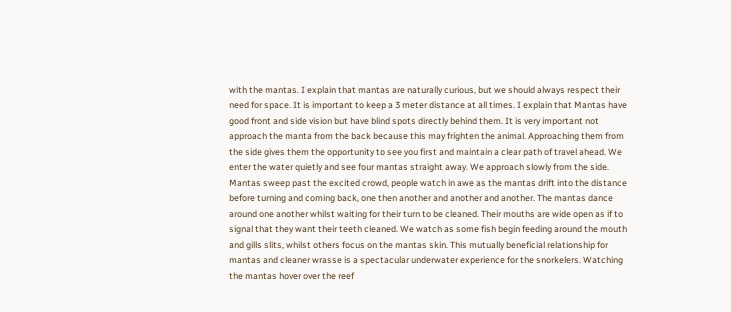with the mantas. I explain that mantas are naturally curious, but we should always respect their need for space. It is important to keep a 3 meter distance at all times. I explain that Mantas have good front and side vision but have blind spots directly behind them. It is very important not approach the manta from the back because this may frighten the animal. Approaching them from the side gives them the opportunity to see you first and maintain a clear path of travel ahead. We enter the water quietly and see four mantas straight away. We approach slowly from the side. Mantas sweep past the excited crowd, people watch in awe as the mantas drift into the distance before turning and coming back, one then another and another and another. The mantas dance around one another whilst waiting for their turn to be cleaned. Their mouths are wide open as if to signal that they want their teeth cleaned. We watch as some fish begin feeding around the mouth and gills slits, whilst others focus on the mantas skin. This mutually beneficial relationship for mantas and cleaner wrasse is a spectacular underwater experience for the snorkelers. Watching the mantas hover over the reef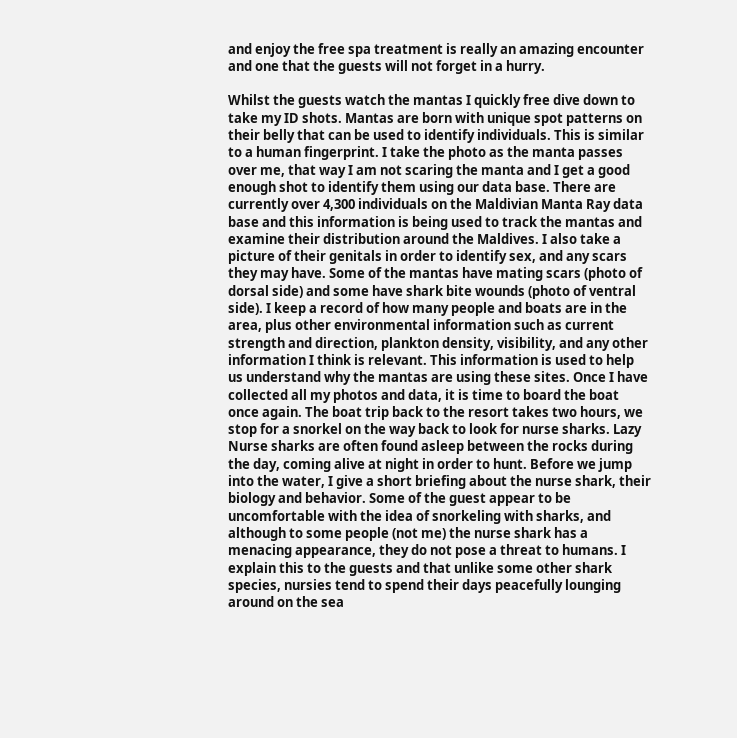and enjoy the free spa treatment is really an amazing encounter and one that the guests will not forget in a hurry.

Whilst the guests watch the mantas I quickly free dive down to take my ID shots. Mantas are born with unique spot patterns on their belly that can be used to identify individuals. This is similar to a human fingerprint. I take the photo as the manta passes over me, that way I am not scaring the manta and I get a good enough shot to identify them using our data base. There are currently over 4,300 individuals on the Maldivian Manta Ray data base and this information is being used to track the mantas and examine their distribution around the Maldives. I also take a picture of their genitals in order to identify sex, and any scars they may have. Some of the mantas have mating scars (photo of dorsal side) and some have shark bite wounds (photo of ventral side). I keep a record of how many people and boats are in the area, plus other environmental information such as current strength and direction, plankton density, visibility, and any other information I think is relevant. This information is used to help us understand why the mantas are using these sites. Once I have collected all my photos and data, it is time to board the boat once again. The boat trip back to the resort takes two hours, we stop for a snorkel on the way back to look for nurse sharks. Lazy Nurse sharks are often found asleep between the rocks during the day, coming alive at night in order to hunt. Before we jump into the water, I give a short briefing about the nurse shark, their biology and behavior. Some of the guest appear to be uncomfortable with the idea of snorkeling with sharks, and although to some people (not me) the nurse shark has a menacing appearance, they do not pose a threat to humans. I explain this to the guests and that unlike some other shark species, nursies tend to spend their days peacefully lounging around on the sea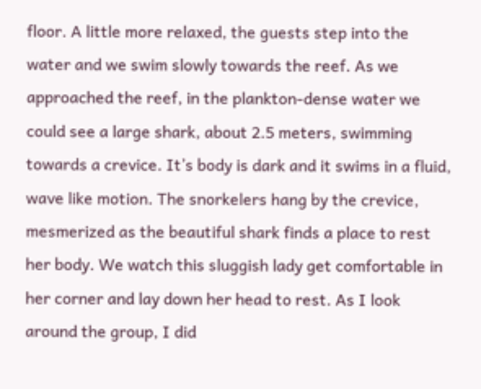floor. A little more relaxed, the guests step into the water and we swim slowly towards the reef. As we approached the reef, in the plankton-dense water we could see a large shark, about 2.5 meters, swimming towards a crevice. It’s body is dark and it swims in a fluid, wave like motion. The snorkelers hang by the crevice, mesmerized as the beautiful shark finds a place to rest her body. We watch this sluggish lady get comfortable in her corner and lay down her head to rest. As I look around the group, I did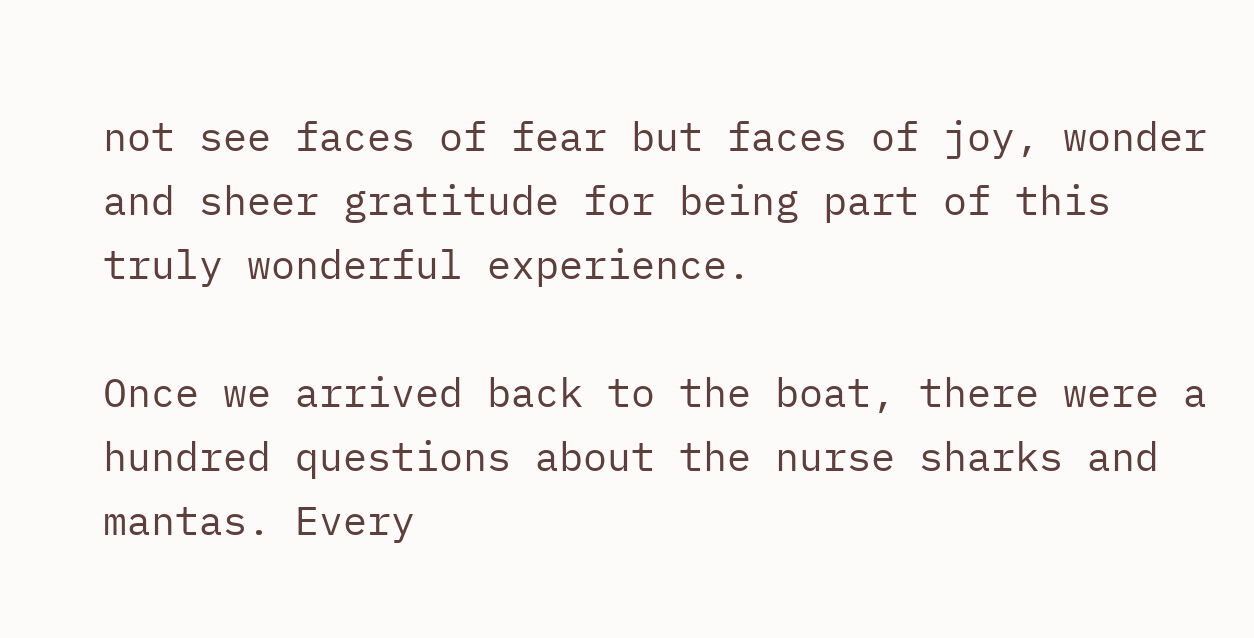not see faces of fear but faces of joy, wonder and sheer gratitude for being part of this truly wonderful experience.

Once we arrived back to the boat, there were a hundred questions about the nurse sharks and mantas. Every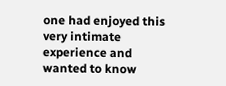one had enjoyed this very intimate experience and wanted to know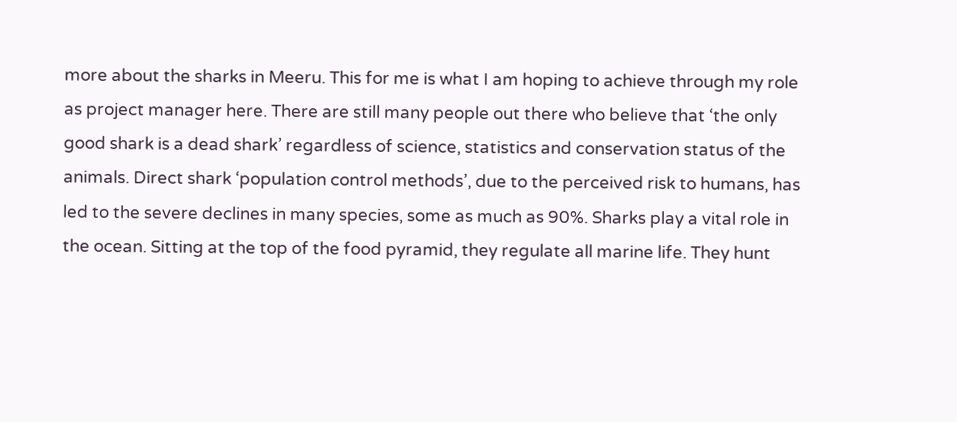more about the sharks in Meeru. This for me is what I am hoping to achieve through my role as project manager here. There are still many people out there who believe that ‘the only good shark is a dead shark’ regardless of science, statistics and conservation status of the animals. Direct shark ‘population control methods’, due to the perceived risk to humans, has led to the severe declines in many species, some as much as 90%. Sharks play a vital role in the ocean. Sitting at the top of the food pyramid, they regulate all marine life. They hunt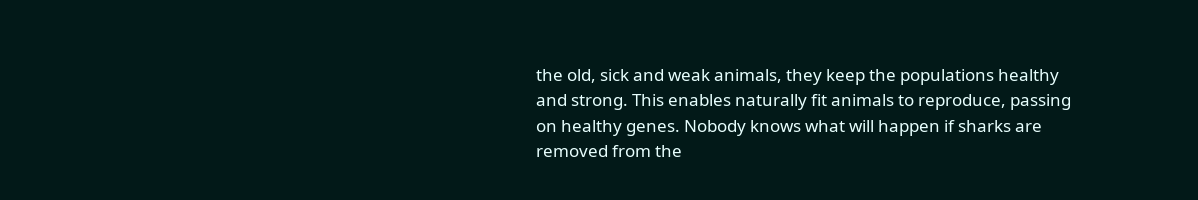the old, sick and weak animals, they keep the populations healthy and strong. This enables naturally fit animals to reproduce, passing on healthy genes. Nobody knows what will happen if sharks are removed from the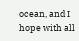ocean, and I hope with all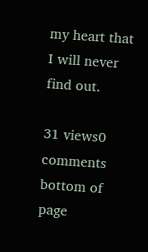my heart that I will never find out.

31 views0 comments
bottom of page